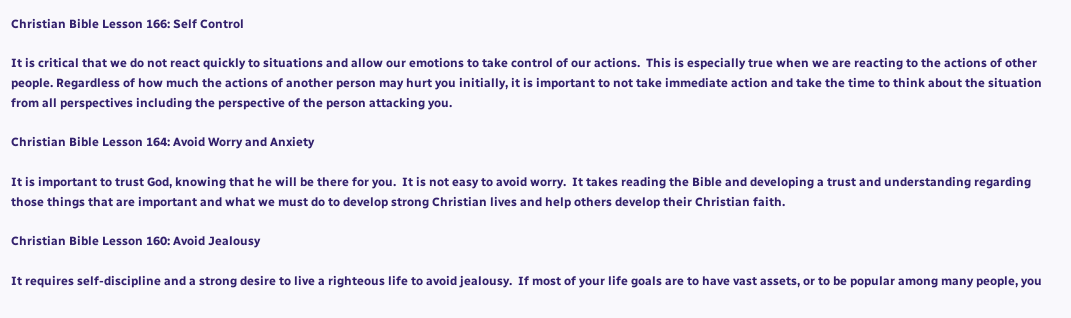Christian Bible Lesson 166: Self Control

It is critical that we do not react quickly to situations and allow our emotions to take control of our actions.  This is especially true when we are reacting to the actions of other people. Regardless of how much the actions of another person may hurt you initially, it is important to not take immediate action and take the time to think about the situation from all perspectives including the perspective of the person attacking you.

Christian Bible Lesson 164: Avoid Worry and Anxiety

It is important to trust God, knowing that he will be there for you.  It is not easy to avoid worry.  It takes reading the Bible and developing a trust and understanding regarding those things that are important and what we must do to develop strong Christian lives and help others develop their Christian faith.

Christian Bible Lesson 160: Avoid Jealousy

It requires self-discipline and a strong desire to live a righteous life to avoid jealousy.  If most of your life goals are to have vast assets, or to be popular among many people, you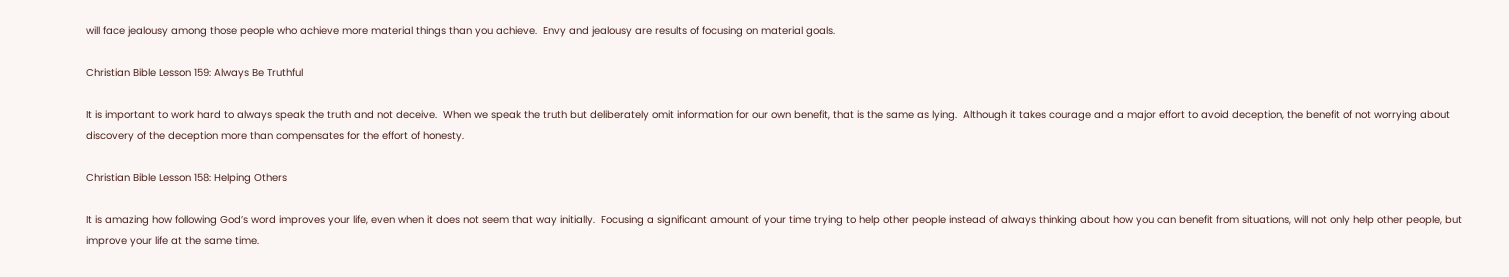will face jealousy among those people who achieve more material things than you achieve.  Envy and jealousy are results of focusing on material goals.

Christian Bible Lesson 159: Always Be Truthful

It is important to work hard to always speak the truth and not deceive.  When we speak the truth but deliberately omit information for our own benefit, that is the same as lying.  Although it takes courage and a major effort to avoid deception, the benefit of not worrying about discovery of the deception more than compensates for the effort of honesty.

Christian Bible Lesson 158: Helping Others

It is amazing how following God’s word improves your life, even when it does not seem that way initially.  Focusing a significant amount of your time trying to help other people instead of always thinking about how you can benefit from situations, will not only help other people, but improve your life at the same time.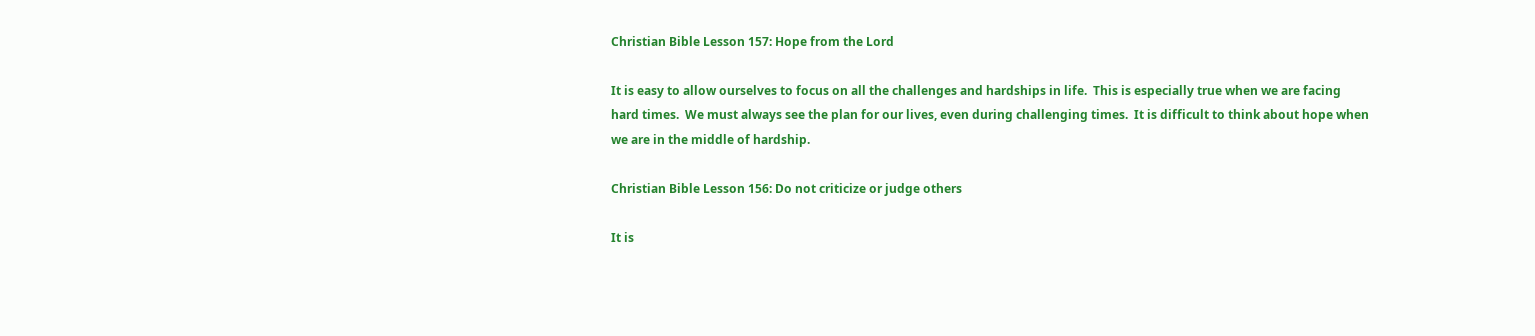Christian Bible Lesson 157: Hope from the Lord

It is easy to allow ourselves to focus on all the challenges and hardships in life.  This is especially true when we are facing hard times.  We must always see the plan for our lives, even during challenging times.  It is difficult to think about hope when we are in the middle of hardship.

Christian Bible Lesson 156: Do not criticize or judge others

It is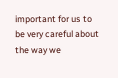important for us to be very careful about the way we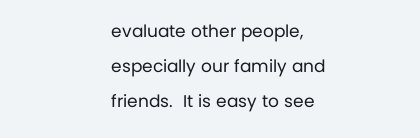evaluate other people, especially our family and friends.  It is easy to see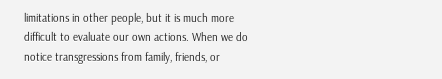limitations in other people, but it is much more difficult to evaluate our own actions. When we do notice transgressions from family, friends, or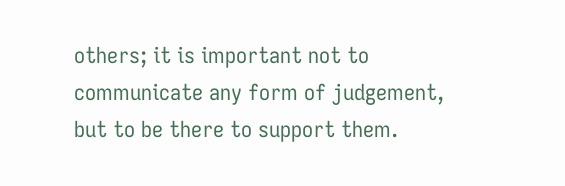others; it is important not to communicate any form of judgement, but to be there to support them.